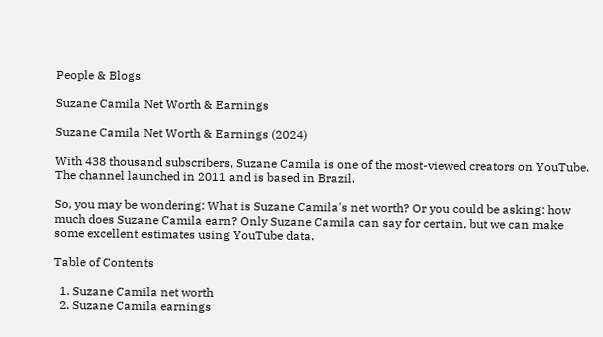People & Blogs

Suzane Camila Net Worth & Earnings

Suzane Camila Net Worth & Earnings (2024)

With 438 thousand subscribers, Suzane Camila is one of the most-viewed creators on YouTube. The channel launched in 2011 and is based in Brazil.

So, you may be wondering: What is Suzane Camila's net worth? Or you could be asking: how much does Suzane Camila earn? Only Suzane Camila can say for certain, but we can make some excellent estimates using YouTube data.

Table of Contents

  1. Suzane Camila net worth
  2. Suzane Camila earnings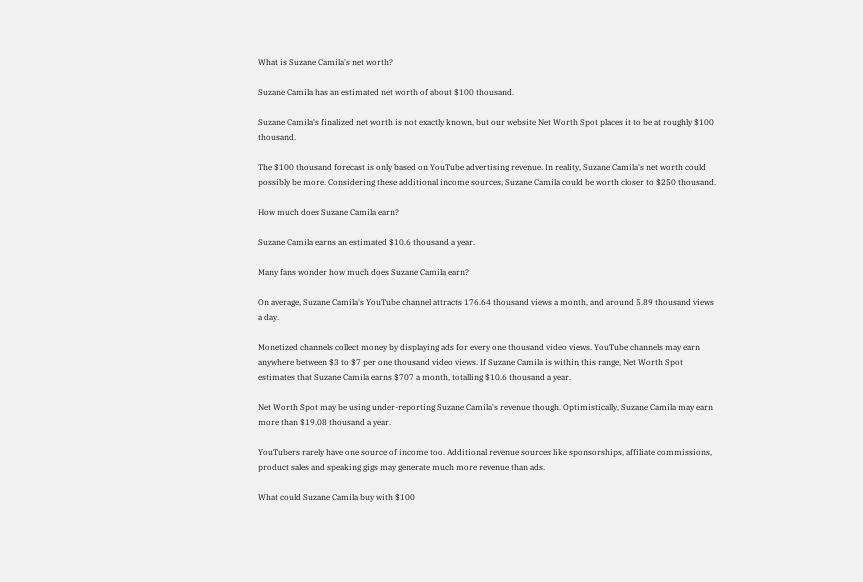What is Suzane Camila's net worth?

Suzane Camila has an estimated net worth of about $100 thousand.

Suzane Camila's finalized net worth is not exactly known, but our website Net Worth Spot places it to be at roughly $100 thousand.

The $100 thousand forecast is only based on YouTube advertising revenue. In reality, Suzane Camila's net worth could possibly be more. Considering these additional income sources, Suzane Camila could be worth closer to $250 thousand.

How much does Suzane Camila earn?

Suzane Camila earns an estimated $10.6 thousand a year.

Many fans wonder how much does Suzane Camila earn?

On average, Suzane Camila's YouTube channel attracts 176.64 thousand views a month, and around 5.89 thousand views a day.

Monetized channels collect money by displaying ads for every one thousand video views. YouTube channels may earn anywhere between $3 to $7 per one thousand video views. If Suzane Camila is within this range, Net Worth Spot estimates that Suzane Camila earns $707 a month, totalling $10.6 thousand a year.

Net Worth Spot may be using under-reporting Suzane Camila's revenue though. Optimistically, Suzane Camila may earn more than $19.08 thousand a year.

YouTubers rarely have one source of income too. Additional revenue sources like sponsorships, affiliate commissions, product sales and speaking gigs may generate much more revenue than ads.

What could Suzane Camila buy with $100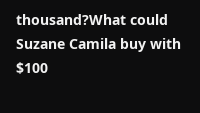thousand?What could Suzane Camila buy with $100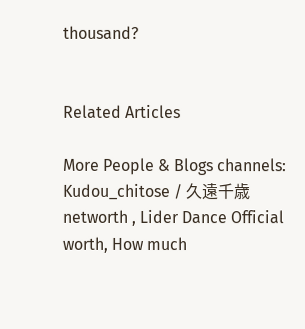thousand?


Related Articles

More People & Blogs channels: Kudou_chitose / 久遠千歳 networth , Lider Dance Official worth, How much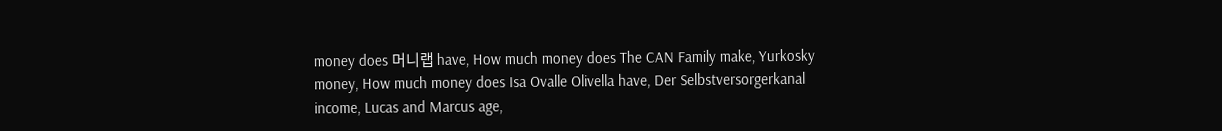money does 머니랩 have, How much money does The CAN Family make, Yurkosky money, How much money does Isa Ovalle Olivella have, Der Selbstversorgerkanal income, Lucas and Marcus age,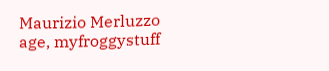Maurizio Merluzzo age, myfroggystuff